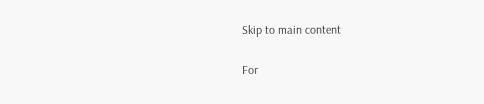Skip to main content

For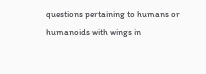questions pertaining to humans or humanoids with wings in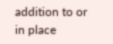addition to or in place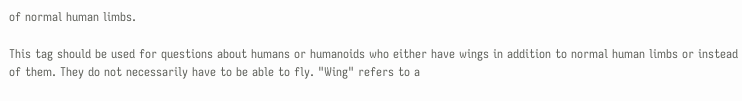of normal human limbs.

This tag should be used for questions about humans or humanoids who either have wings in addition to normal human limbs or instead of them. They do not necessarily have to be able to fly. "Wing" refers to a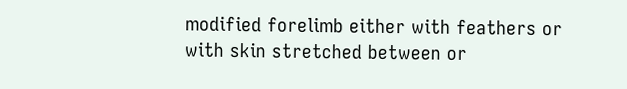modified forelimb either with feathers or with skin stretched between or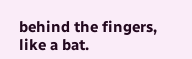behind the fingers, like a bat.